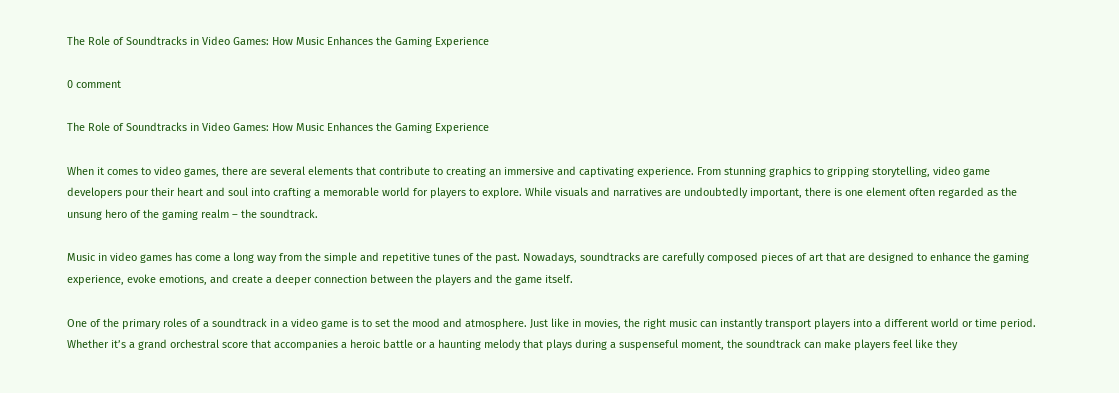The Role of Soundtracks in Video Games: How Music Enhances the Gaming Experience

0 comment

The Role of Soundtracks in Video Games: How Music Enhances the Gaming Experience

When it comes to video games, there are several elements that contribute to creating an immersive and captivating experience. From stunning graphics to gripping storytelling, video game developers pour their heart and soul into crafting a memorable world for players to explore. While visuals and narratives are undoubtedly important, there is one element often regarded as the unsung hero of the gaming realm – the soundtrack.

Music in video games has come a long way from the simple and repetitive tunes of the past. Nowadays, soundtracks are carefully composed pieces of art that are designed to enhance the gaming experience, evoke emotions, and create a deeper connection between the players and the game itself.

One of the primary roles of a soundtrack in a video game is to set the mood and atmosphere. Just like in movies, the right music can instantly transport players into a different world or time period. Whether it’s a grand orchestral score that accompanies a heroic battle or a haunting melody that plays during a suspenseful moment, the soundtrack can make players feel like they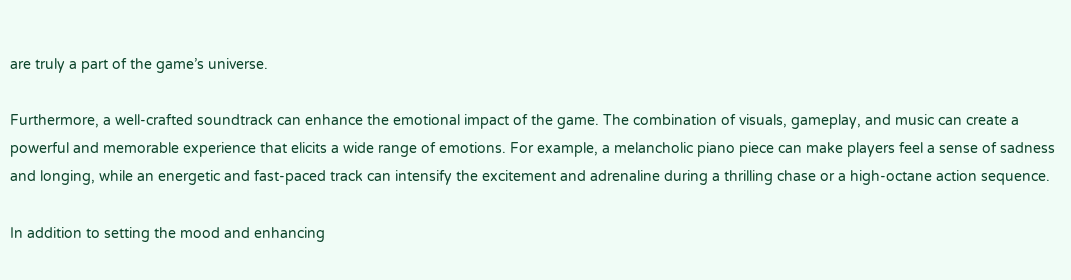are truly a part of the game’s universe.

Furthermore, a well-crafted soundtrack can enhance the emotional impact of the game. The combination of visuals, gameplay, and music can create a powerful and memorable experience that elicits a wide range of emotions. For example, a melancholic piano piece can make players feel a sense of sadness and longing, while an energetic and fast-paced track can intensify the excitement and adrenaline during a thrilling chase or a high-octane action sequence.

In addition to setting the mood and enhancing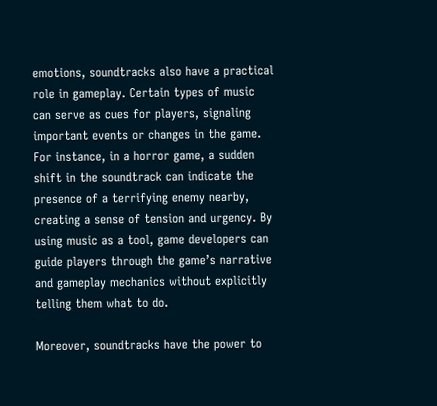emotions, soundtracks also have a practical role in gameplay. Certain types of music can serve as cues for players, signaling important events or changes in the game. For instance, in a horror game, a sudden shift in the soundtrack can indicate the presence of a terrifying enemy nearby, creating a sense of tension and urgency. By using music as a tool, game developers can guide players through the game’s narrative and gameplay mechanics without explicitly telling them what to do.

Moreover, soundtracks have the power to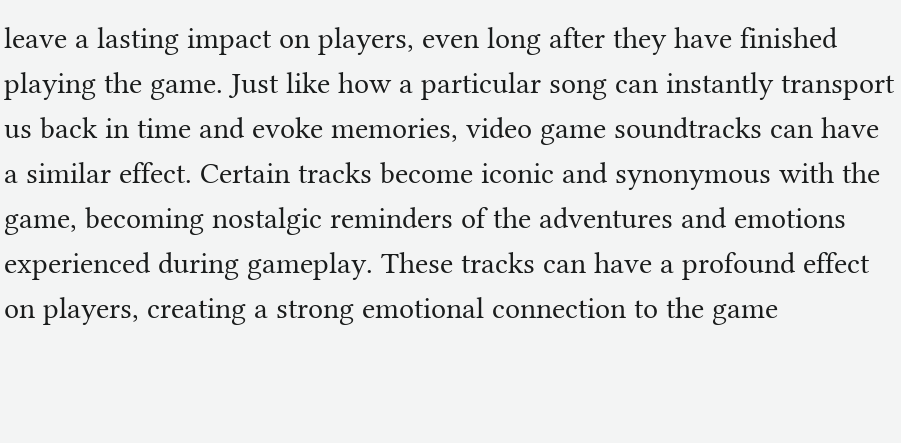leave a lasting impact on players, even long after they have finished playing the game. Just like how a particular song can instantly transport us back in time and evoke memories, video game soundtracks can have a similar effect. Certain tracks become iconic and synonymous with the game, becoming nostalgic reminders of the adventures and emotions experienced during gameplay. These tracks can have a profound effect on players, creating a strong emotional connection to the game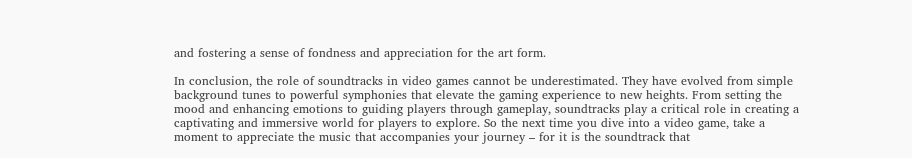and fostering a sense of fondness and appreciation for the art form.

In conclusion, the role of soundtracks in video games cannot be underestimated. They have evolved from simple background tunes to powerful symphonies that elevate the gaming experience to new heights. From setting the mood and enhancing emotions to guiding players through gameplay, soundtracks play a critical role in creating a captivating and immersive world for players to explore. So the next time you dive into a video game, take a moment to appreciate the music that accompanies your journey – for it is the soundtrack that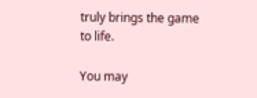truly brings the game to life.

You may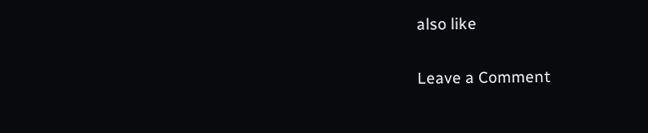also like

Leave a Comment